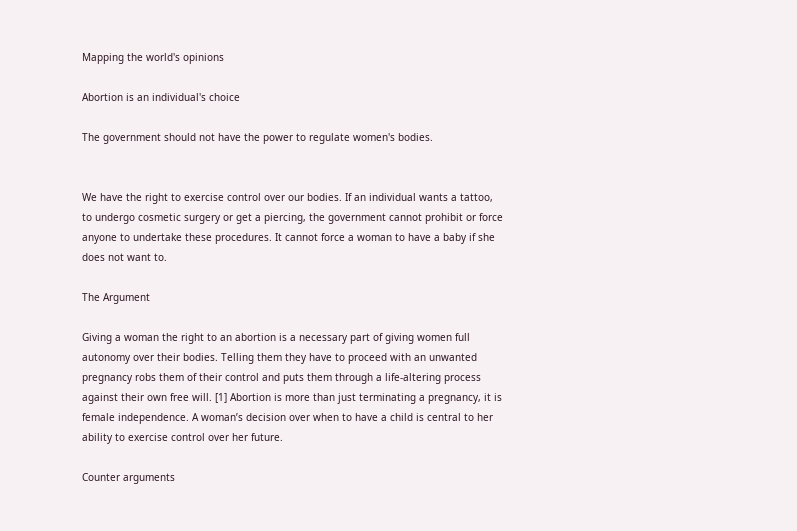Mapping the world's opinions

Abortion is an individual's choice

The government should not have the power to regulate women's bodies.


We have the right to exercise control over our bodies. If an individual wants a tattoo, to undergo cosmetic surgery or get a piercing, the government cannot prohibit or force anyone to undertake these procedures. It cannot force a woman to have a baby if she does not want to.

The Argument

Giving a woman the right to an abortion is a necessary part of giving women full autonomy over their bodies. Telling them they have to proceed with an unwanted pregnancy robs them of their control and puts them through a life-altering process against their own free will. [1] Abortion is more than just terminating a pregnancy, it is female independence. A woman’s decision over when to have a child is central to her ability to exercise control over her future.

Counter arguments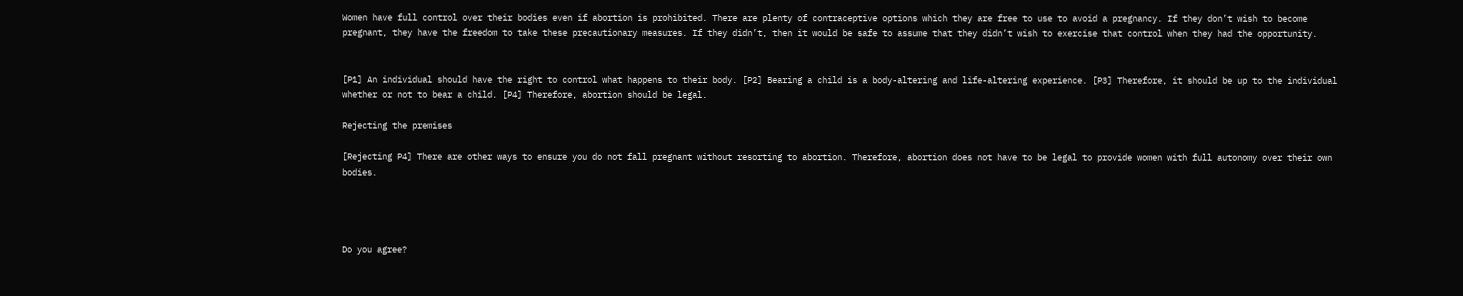Women have full control over their bodies even if abortion is prohibited. There are plenty of contraceptive options which they are free to use to avoid a pregnancy. If they don’t wish to become pregnant, they have the freedom to take these precautionary measures. If they didn’t, then it would be safe to assume that they didn’t wish to exercise that control when they had the opportunity.


[P1] An individual should have the right to control what happens to their body. [P2] Bearing a child is a body-altering and life-altering experience. [P3] Therefore, it should be up to the individual whether or not to bear a child. [P4] Therefore, abortion should be legal.

Rejecting the premises

[Rejecting P4] There are other ways to ensure you do not fall pregnant without resorting to abortion. Therefore, abortion does not have to be legal to provide women with full autonomy over their own bodies.




Do you agree?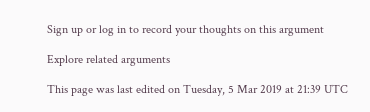Sign up or log in to record your thoughts on this argument

Explore related arguments

This page was last edited on Tuesday, 5 Mar 2019 at 21:39 UTC